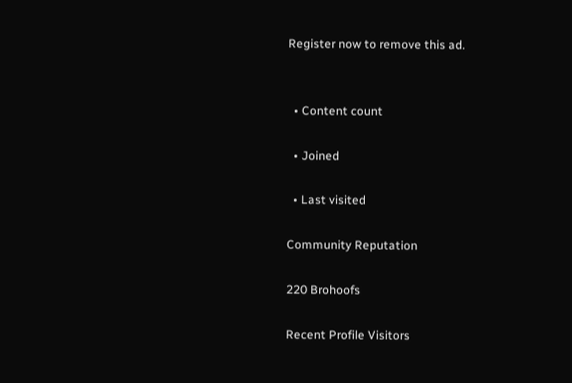Register now to remove this ad.


  • Content count

  • Joined

  • Last visited

Community Reputation

220 Brohoofs

Recent Profile Visitors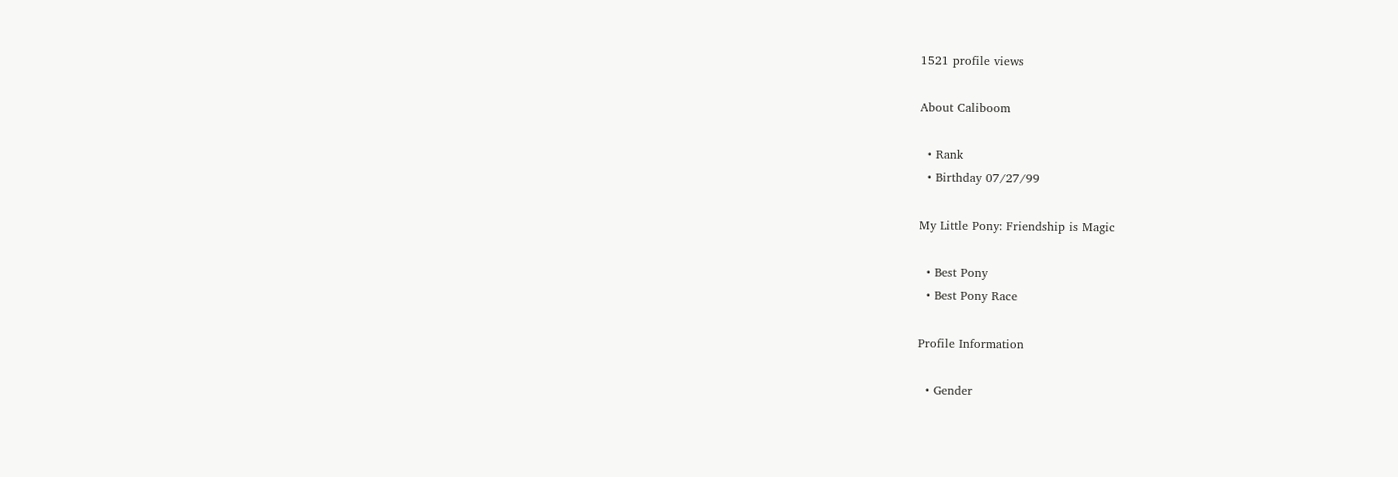1521 profile views

About Caliboom

  • Rank
  • Birthday 07/27/99

My Little Pony: Friendship is Magic

  • Best Pony
  • Best Pony Race

Profile Information

  • Gender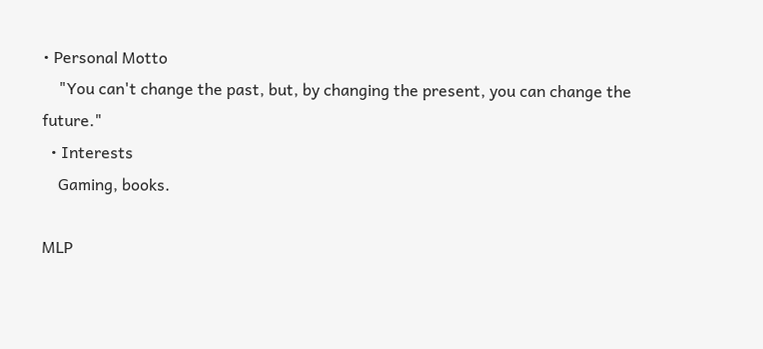• Personal Motto
    "You can't change the past, but, by changing the present, you can change the future."
  • Interests
    Gaming, books.

MLP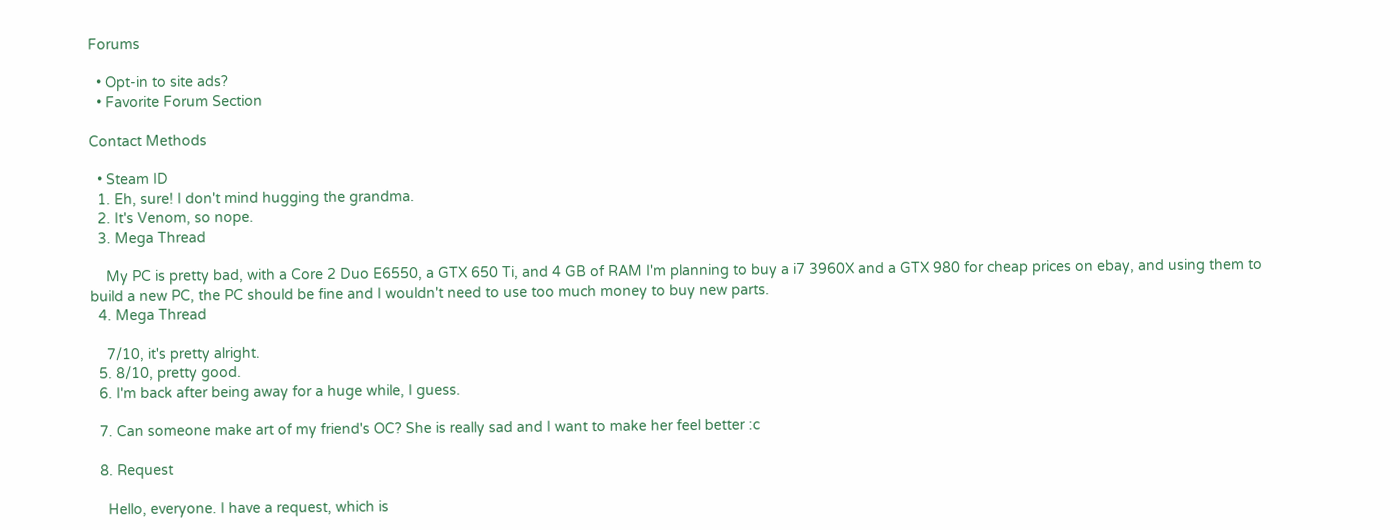Forums

  • Opt-in to site ads?
  • Favorite Forum Section

Contact Methods

  • Steam ID
  1. Eh, sure! I don't mind hugging the grandma.
  2. It's Venom, so nope.
  3. Mega Thread

    My PC is pretty bad, with a Core 2 Duo E6550, a GTX 650 Ti, and 4 GB of RAM I'm planning to buy a i7 3960X and a GTX 980 for cheap prices on ebay, and using them to build a new PC, the PC should be fine and I wouldn't need to use too much money to buy new parts.
  4. Mega Thread

    7/10, it's pretty alright.
  5. 8/10, pretty good.
  6. I'm back after being away for a huge while, I guess.

  7. Can someone make art of my friend's OC? She is really sad and I want to make her feel better :c

  8. Request

    Hello, everyone. I have a request, which is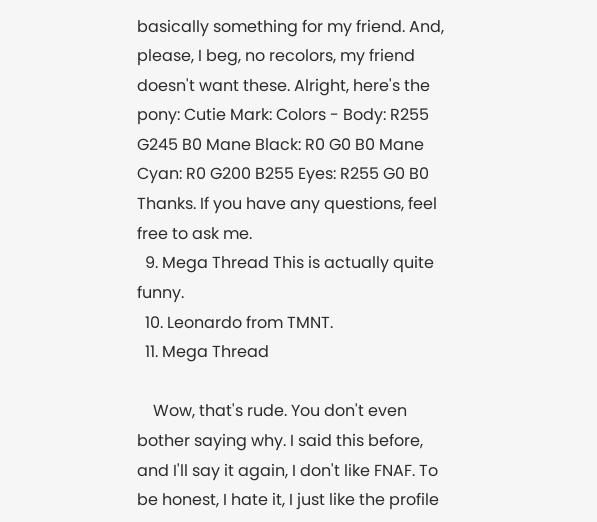basically something for my friend. And, please, I beg, no recolors, my friend doesn't want these. Alright, here's the pony: Cutie Mark: Colors - Body: R255 G245 B0 Mane Black: R0 G0 B0 Mane Cyan: R0 G200 B255 Eyes: R255 G0 B0 Thanks. If you have any questions, feel free to ask me.
  9. Mega Thread This is actually quite funny.
  10. Leonardo from TMNT.
  11. Mega Thread

    Wow, that's rude. You don't even bother saying why. I said this before, and I'll say it again, I don't like FNAF. To be honest, I hate it, I just like the profile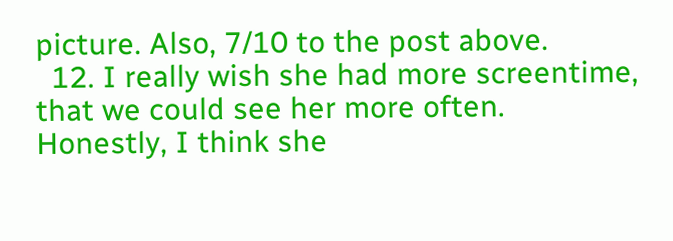picture. Also, 7/10 to the post above.
  12. I really wish she had more screentime, that we could see her more often. Honestly, I think she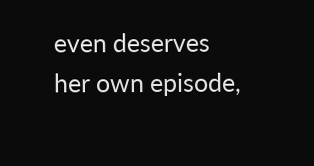even deserves her own episode,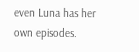even Luna has her own episodes.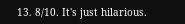13. 8/10. It's just hilarious.